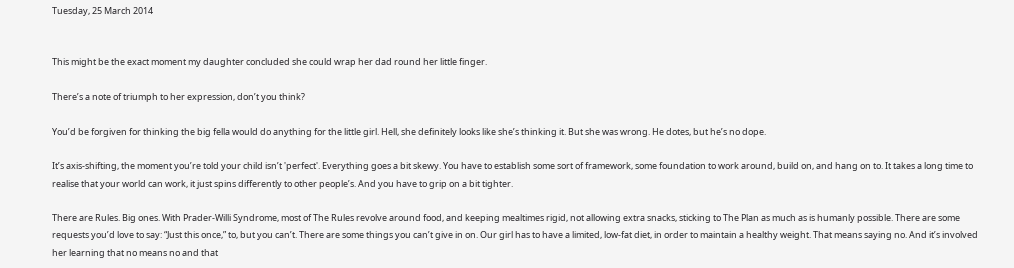Tuesday, 25 March 2014


This might be the exact moment my daughter concluded she could wrap her dad round her little finger.

There’s a note of triumph to her expression, don’t you think?

You’d be forgiven for thinking the big fella would do anything for the little girl. Hell, she definitely looks like she’s thinking it. But she was wrong. He dotes, but he’s no dope.

It’s axis-shifting, the moment you’re told your child isn’t 'perfect'. Everything goes a bit skewy. You have to establish some sort of framework, some foundation to work around, build on, and hang on to. It takes a long time to realise that your world can work, it just spins differently to other people’s. And you have to grip on a bit tighter.

There are Rules. Big ones. With Prader-Willi Syndrome, most of The Rules revolve around food, and keeping mealtimes rigid, not allowing extra snacks, sticking to The Plan as much as is humanly possible. There are some requests you’d love to say: “Just this once,” to, but you can’t. There are some things you can’t give in on. Our girl has to have a limited, low-fat diet, in order to maintain a healthy weight. That means saying no. And it’s involved her learning that no means no and that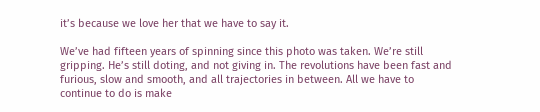it’s because we love her that we have to say it.

We’ve had fifteen years of spinning since this photo was taken. We’re still gripping. He’s still doting, and not giving in. The revolutions have been fast and furious, slow and smooth, and all trajectories in between. All we have to continue to do is make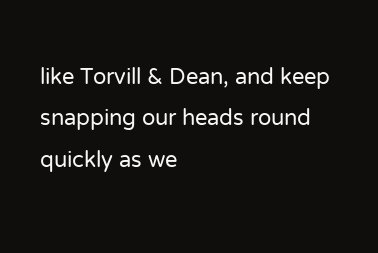like Torvill & Dean, and keep snapping our heads round quickly as we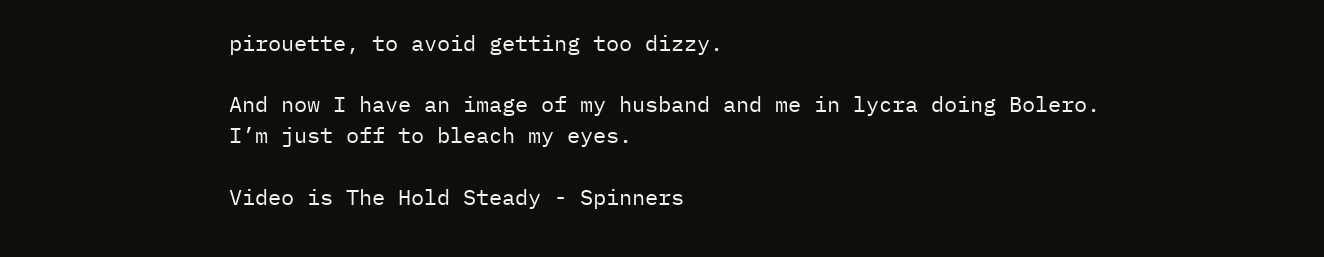pirouette, to avoid getting too dizzy.

And now I have an image of my husband and me in lycra doing Bolero.
I’m just off to bleach my eyes.

Video is The Hold Steady - Spinners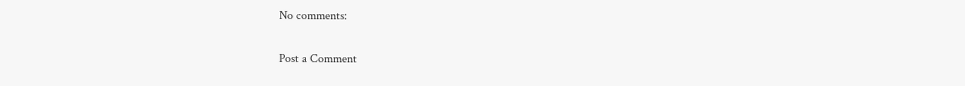No comments:

Post a Comment